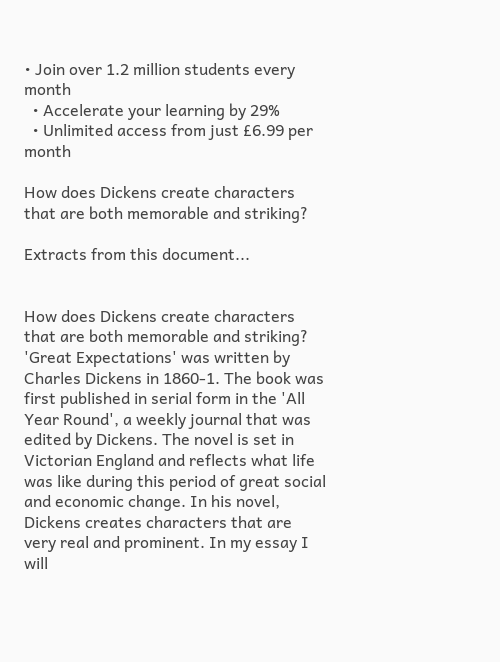• Join over 1.2 million students every month
  • Accelerate your learning by 29%
  • Unlimited access from just £6.99 per month

How does Dickens create characters that are both memorable and striking?

Extracts from this document...


How does Dickens create characters that are both memorable and striking? 'Great Expectations' was written by Charles Dickens in 1860-1. The book was first published in serial form in the 'All Year Round', a weekly journal that was edited by Dickens. The novel is set in Victorian England and reflects what life was like during this period of great social and economic change. In his novel, Dickens creates characters that are very real and prominent. In my essay I will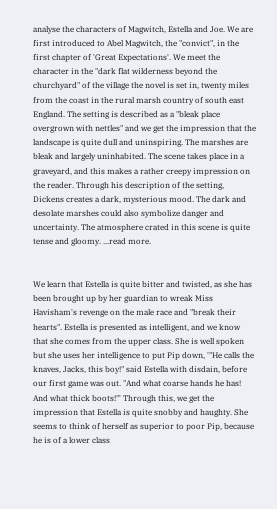analyse the characters of Magwitch, Estella and Joe. We are first introduced to Abel Magwitch, the "convict", in the first chapter of 'Great Expectations'. We meet the character in the "dark flat wilderness beyond the churchyard" of the village the novel is set in, twenty miles from the coast in the rural marsh country of south east England. The setting is described as a "bleak place overgrown with nettles" and we get the impression that the landscape is quite dull and uninspiring. The marshes are bleak and largely uninhabited. The scene takes place in a graveyard, and this makes a rather creepy impression on the reader. Through his description of the setting, Dickens creates a dark, mysterious mood. The dark and desolate marshes could also symbolize danger and uncertainty. The atmosphere crated in this scene is quite tense and gloomy. ...read more.


We learn that Estella is quite bitter and twisted, as she has been brought up by her guardian to wreak Miss Havisham's revenge on the male race and "break their hearts". Estella is presented as intelligent, and we know that she comes from the upper class. She is well spoken but she uses her intelligence to put Pip down, '"He calls the knaves, Jacks, this boy!" said Estella with disdain, before our first game was out. "And what coarse hands he has! And what thick boots!"' Through this, we get the impression that Estella is quite snobby and haughty. She seems to think of herself as superior to poor Pip, because he is of a lower class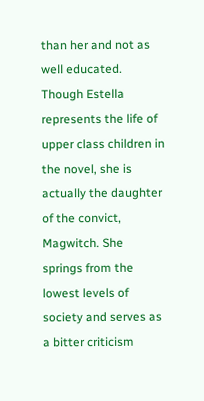than her and not as well educated. Though Estella represents the life of upper class children in the novel, she is actually the daughter of the convict, Magwitch. She springs from the lowest levels of society and serves as a bitter criticism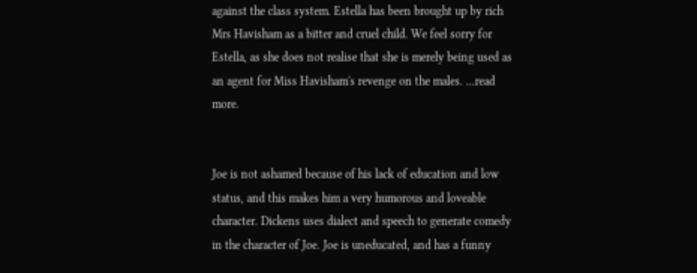against the class system. Estella has been brought up by rich Mrs Havisham as a bitter and cruel child. We feel sorry for Estella, as she does not realise that she is merely being used as an agent for Miss Havisham's revenge on the males. ...read more.


Joe is not ashamed because of his lack of education and low status, and this makes him a very humorous and loveable character. Dickens uses dialect and speech to generate comedy in the character of Joe. Joe is uneducated, and has a funny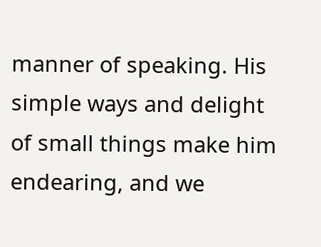manner of speaking. His simple ways and delight of small things make him endearing, and we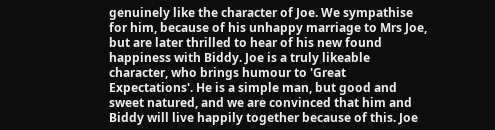genuinely like the character of Joe. We sympathise for him, because of his unhappy marriage to Mrs Joe, but are later thrilled to hear of his new found happiness with Biddy. Joe is a truly likeable character, who brings humour to 'Great Expectations'. He is a simple man, but good and sweet natured, and we are convinced that him and Biddy will live happily together because of this. Joe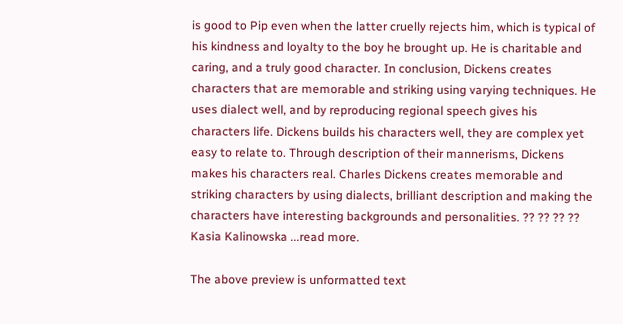is good to Pip even when the latter cruelly rejects him, which is typical of his kindness and loyalty to the boy he brought up. He is charitable and caring, and a truly good character. In conclusion, Dickens creates characters that are memorable and striking using varying techniques. He uses dialect well, and by reproducing regional speech gives his characters life. Dickens builds his characters well, they are complex yet easy to relate to. Through description of their mannerisms, Dickens makes his characters real. Charles Dickens creates memorable and striking characters by using dialects, brilliant description and making the characters have interesting backgrounds and personalities. ?? ?? ?? ?? Kasia Kalinowska ...read more.

The above preview is unformatted text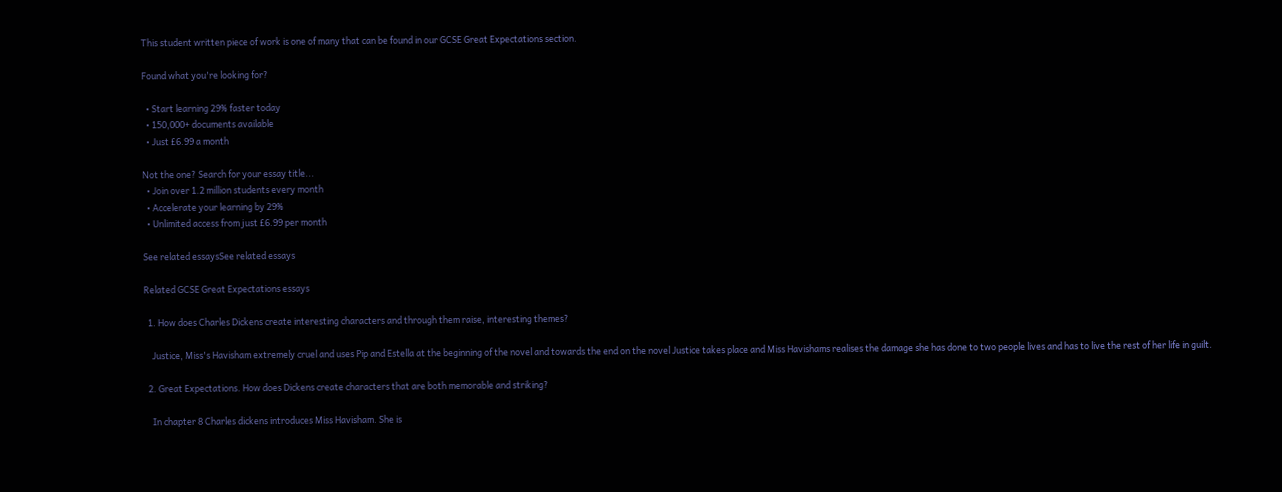This student written piece of work is one of many that can be found in our GCSE Great Expectations section.

Found what you're looking for?

  • Start learning 29% faster today
  • 150,000+ documents available
  • Just £6.99 a month

Not the one? Search for your essay title...
  • Join over 1.2 million students every month
  • Accelerate your learning by 29%
  • Unlimited access from just £6.99 per month

See related essaysSee related essays

Related GCSE Great Expectations essays

  1. How does Charles Dickens create interesting characters and through them raise, interesting themes?

    Justice, Miss's Havisham extremely cruel and uses Pip and Estella at the beginning of the novel and towards the end on the novel Justice takes place and Miss Havishams realises the damage she has done to two people lives and has to live the rest of her life in guilt.

  2. Great Expectations. How does Dickens create characters that are both memorable and striking?

    In chapter 8 Charles dickens introduces Miss Havisham. She is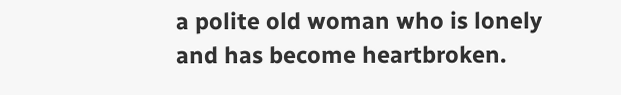a polite old woman who is lonely and has become heartbroken.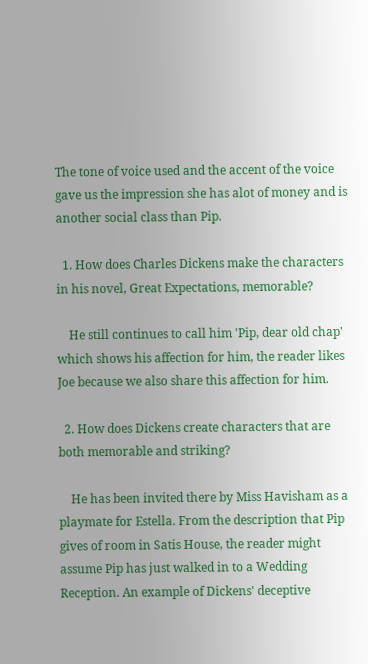The tone of voice used and the accent of the voice gave us the impression she has alot of money and is another social class than Pip.

  1. How does Charles Dickens make the characters in his novel, Great Expectations, memorable?

    He still continues to call him 'Pip, dear old chap' which shows his affection for him, the reader likes Joe because we also share this affection for him.

  2. How does Dickens create characters that are both memorable and striking?

    He has been invited there by Miss Havisham as a playmate for Estella. From the description that Pip gives of room in Satis House, the reader might assume Pip has just walked in to a Wedding Reception. An example of Dickens' deceptive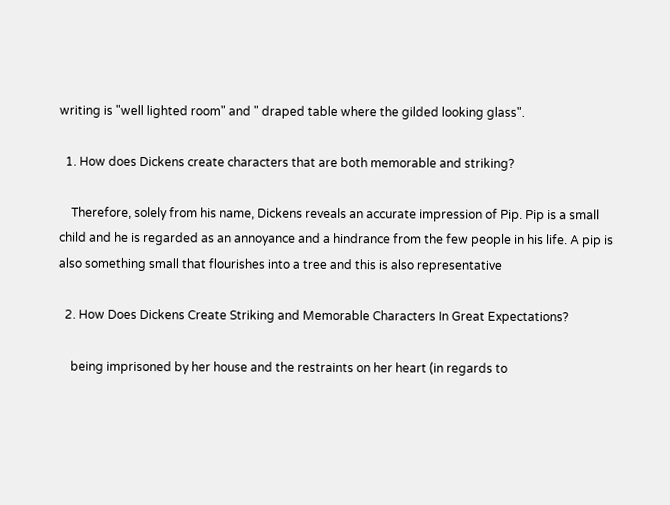writing is "well lighted room" and " draped table where the gilded looking glass".

  1. How does Dickens create characters that are both memorable and striking?

    Therefore, solely from his name, Dickens reveals an accurate impression of Pip. Pip is a small child and he is regarded as an annoyance and a hindrance from the few people in his life. A pip is also something small that flourishes into a tree and this is also representative

  2. How Does Dickens Create Striking and Memorable Characters In Great Expectations?

    being imprisoned by her house and the restraints on her heart (in regards to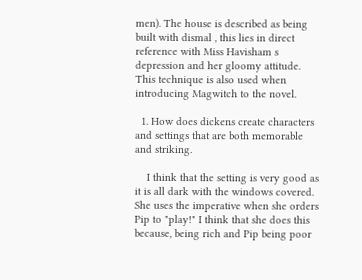men). The house is described as being built with dismal , this lies in direct reference with Miss Havisham s depression and her gloomy attitude. This technique is also used when introducing Magwitch to the novel.

  1. How does dickens create characters and settings that are both memorable and striking.

    I think that the setting is very good as it is all dark with the windows covered. She uses the imperative when she orders Pip to "play!" I think that she does this because, being rich and Pip being poor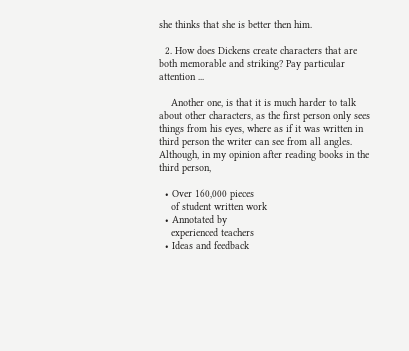she thinks that she is better then him.

  2. How does Dickens create characters that are both memorable and striking? Pay particular attention ...

    Another one, is that it is much harder to talk about other characters, as the first person only sees things from his eyes, where as if it was written in third person the writer can see from all angles. Although, in my opinion after reading books in the third person,

  • Over 160,000 pieces
    of student written work
  • Annotated by
    experienced teachers
  • Ideas and feedback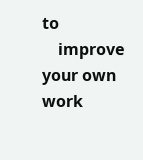to
    improve your own work